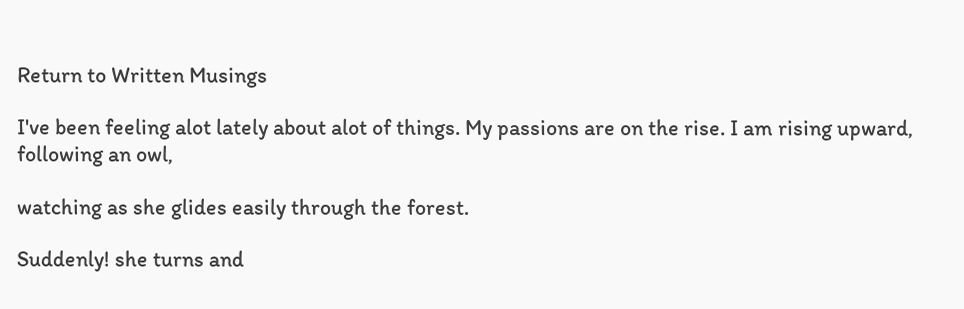Return to Written Musings

I've been feeling alot lately about alot of things. My passions are on the rise. I am rising upward, following an owl,

watching as she glides easily through the forest.

Suddenly! she turns and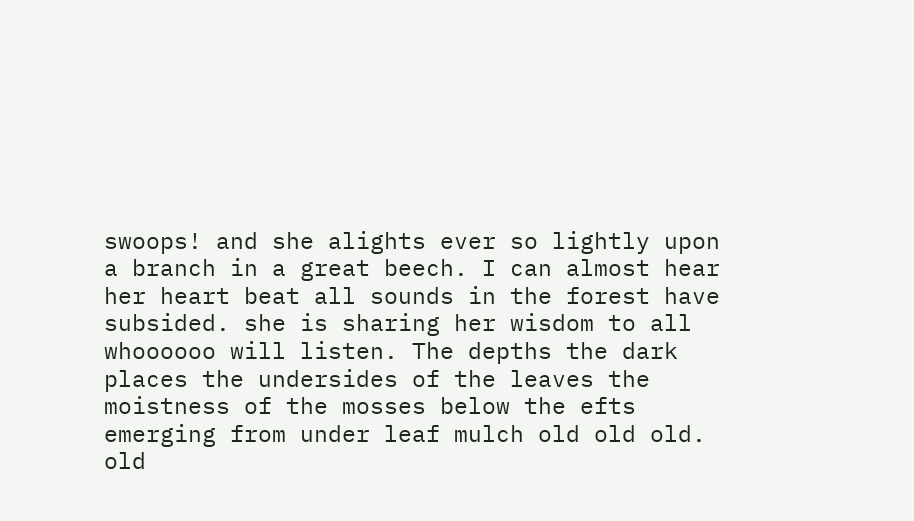swoops! and she alights ever so lightly upon a branch in a great beech. I can almost hear her heart beat all sounds in the forest have subsided. she is sharing her wisdom to all whoooooo will listen. The depths the dark places the undersides of the leaves the moistness of the mosses below the efts emerging from under leaf mulch old old old. old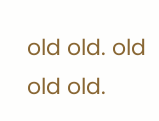old old. old old old.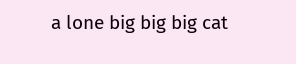a lone big big big cat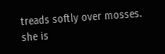treads softly over mosses. she is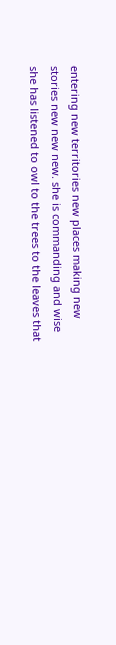entering new territories new places making new stories new new new. she is commanding and wise she has listened to owl to the trees to the leaves that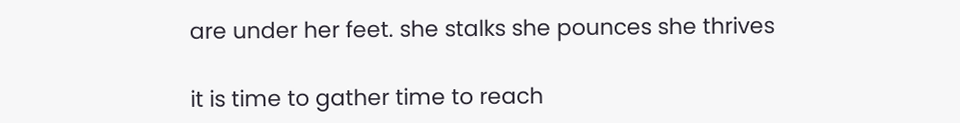are under her feet. she stalks she pounces she thrives

it is time to gather time to reach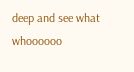deep and see what whoooooo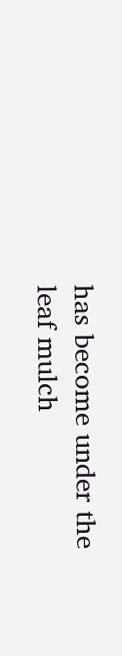has become under the leaf mulch